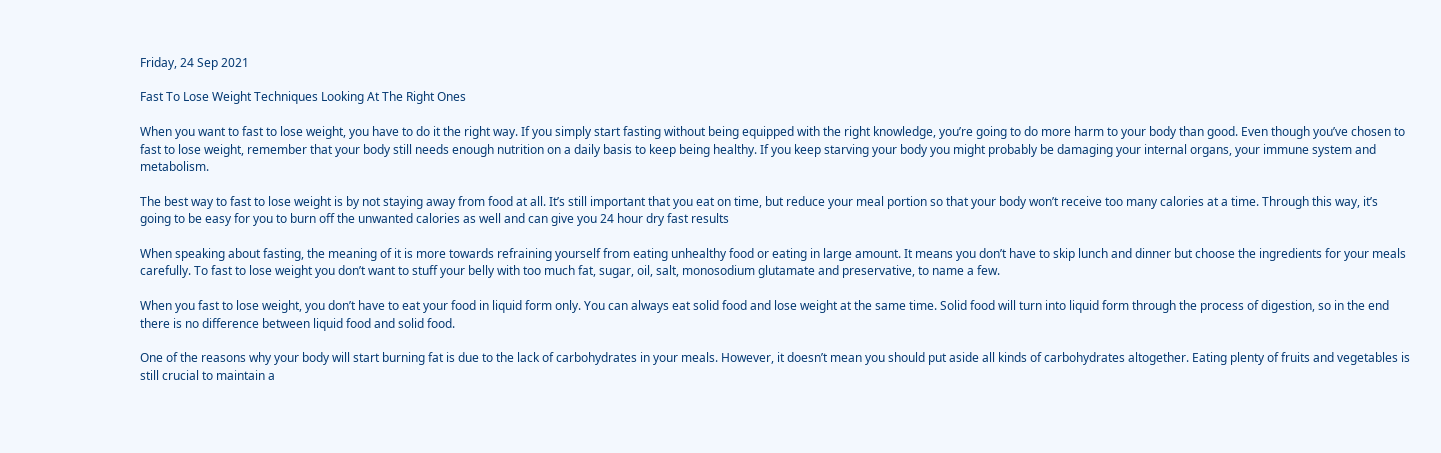Friday, 24 Sep 2021

Fast To Lose Weight Techniques Looking At The Right Ones

When you want to fast to lose weight, you have to do it the right way. If you simply start fasting without being equipped with the right knowledge, you’re going to do more harm to your body than good. Even though you’ve chosen to fast to lose weight, remember that your body still needs enough nutrition on a daily basis to keep being healthy. If you keep starving your body you might probably be damaging your internal organs, your immune system and metabolism.

The best way to fast to lose weight is by not staying away from food at all. It’s still important that you eat on time, but reduce your meal portion so that your body won’t receive too many calories at a time. Through this way, it’s going to be easy for you to burn off the unwanted calories as well and can give you 24 hour dry fast results

When speaking about fasting, the meaning of it is more towards refraining yourself from eating unhealthy food or eating in large amount. It means you don’t have to skip lunch and dinner but choose the ingredients for your meals carefully. To fast to lose weight you don’t want to stuff your belly with too much fat, sugar, oil, salt, monosodium glutamate and preservative, to name a few.

When you fast to lose weight, you don’t have to eat your food in liquid form only. You can always eat solid food and lose weight at the same time. Solid food will turn into liquid form through the process of digestion, so in the end there is no difference between liquid food and solid food.

One of the reasons why your body will start burning fat is due to the lack of carbohydrates in your meals. However, it doesn’t mean you should put aside all kinds of carbohydrates altogether. Eating plenty of fruits and vegetables is still crucial to maintain a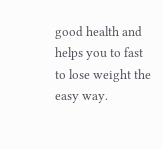good health and helps you to fast to lose weight the easy way.